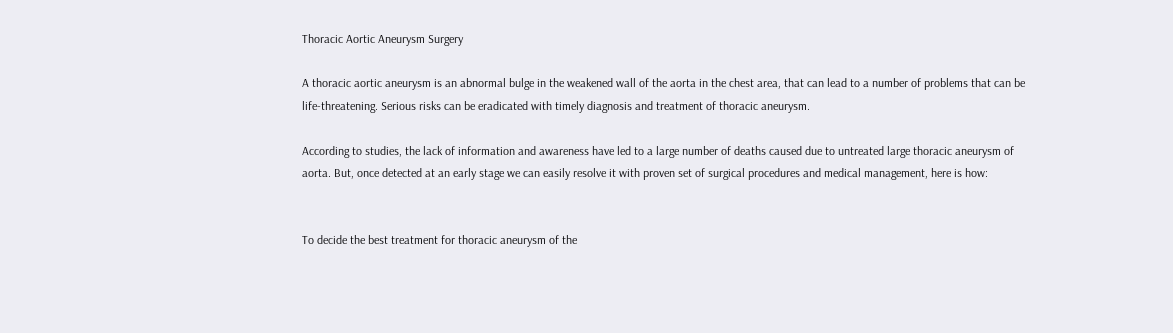Thoracic Aortic Aneurysm Surgery

A thoracic aortic aneurysm is an abnormal bulge in the weakened wall of the aorta in the chest area, that can lead to a number of problems that can be life-threatening. Serious risks can be eradicated with timely diagnosis and treatment of thoracic aneurysm.

According to studies, the lack of information and awareness have led to a large number of deaths caused due to untreated large thoracic aneurysm of aorta. But, once detected at an early stage we can easily resolve it with proven set of surgical procedures and medical management, here is how:


To decide the best treatment for thoracic aneurysm of the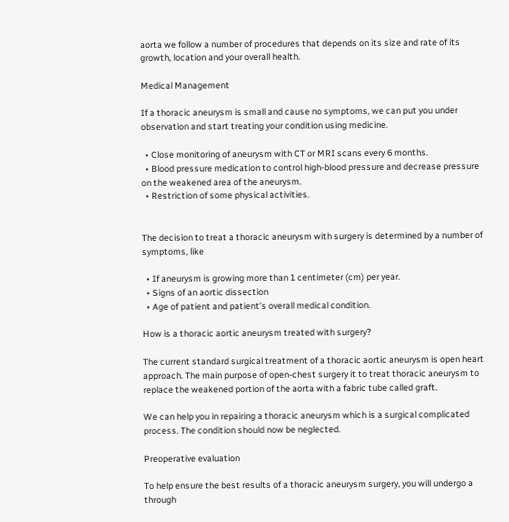aorta we follow a number of procedures that depends on its size and rate of its growth, location and your overall health.

Medical Management

If a thoracic aneurysm is small and cause no symptoms, we can put you under observation and start treating your condition using medicine.

  • Close monitoring of aneurysm with CT or MRI scans every 6 months.
  • Blood pressure medication to control high-blood pressure and decrease pressure on the weakened area of the aneurysm.
  • Restriction of some physical activities.


The decision to treat a thoracic aneurysm with surgery is determined by a number of symptoms, like

  • If aneurysm is growing more than 1 centimeter (cm) per year.
  • Signs of an aortic dissection
  • Age of patient and patient’s overall medical condition.

How is a thoracic aortic aneurysm treated with surgery?

The current standard surgical treatment of a thoracic aortic aneurysm is open heart approach. The main purpose of open-chest surgery it to treat thoracic aneurysm to replace the weakened portion of the aorta with a fabric tube called graft.

We can help you in repairing a thoracic aneurysm which is a surgical complicated process. The condition should now be neglected.

Preoperative evaluation

To help ensure the best results of a thoracic aneurysm surgery, you will undergo a through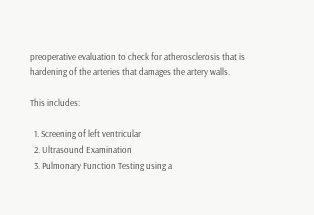preoperative evaluation to check for atherosclerosis that is hardening of the arteries that damages the artery walls.

This includes:

  1. Screening of left ventricular
  2. Ultrasound Examination
  3. Pulmonary Function Testing using a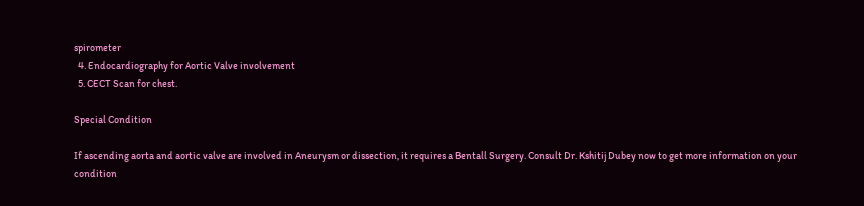spirometer
  4. Endocardiography for Aortic Valve involvement
  5. CECT Scan for chest.

Special Condition

If ascending aorta and aortic valve are involved in Aneurysm or dissection, it requires a Bentall Surgery. Consult Dr. Kshitij Dubey now to get more information on your condition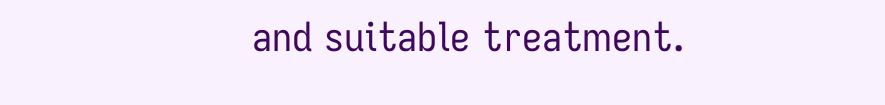and suitable treatment.